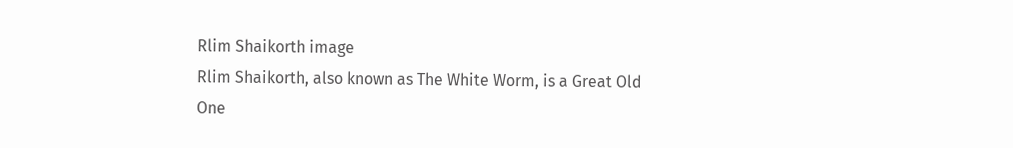Rlim Shaikorth image
Rlim Shaikorth, also known as The White Worm, is a Great Old One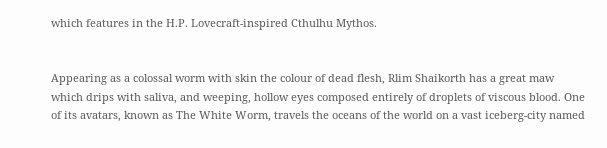which features in the H.P. Lovecraft-inspired Cthulhu Mythos.


Appearing as a colossal worm with skin the colour of dead flesh, Rlim Shaikorth has a great maw which drips with saliva, and weeping, hollow eyes composed entirely of droplets of viscous blood. One of its avatars, known as The White Worm, travels the oceans of the world on a vast iceberg-city named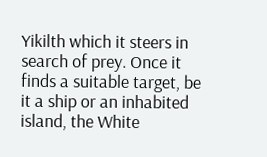Yikilth which it steers in search of prey. Once it finds a suitable target, be it a ship or an inhabited island, the White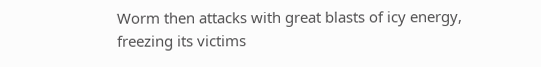Worm then attacks with great blasts of icy energy, freezing its victims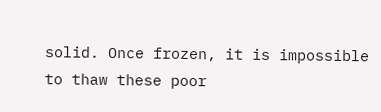solid. Once frozen, it is impossible to thaw these poor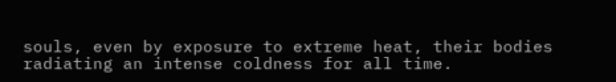souls, even by exposure to extreme heat, their bodies radiating an intense coldness for all time.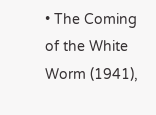• The Coming of the White Worm (1941),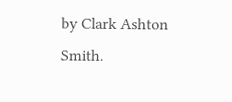by Clark Ashton Smith.